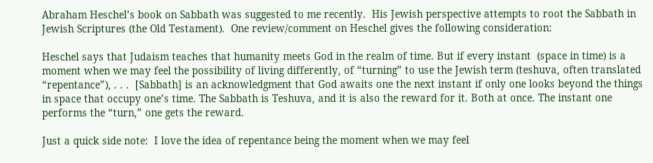Abraham Heschel’s book on Sabbath was suggested to me recently.  His Jewish perspective attempts to root the Sabbath in Jewish Scriptures (the Old Testament).  One review/comment on Heschel gives the following consideration:

Heschel says that Judaism teaches that humanity meets God in the realm of time. But if every instant  (space in time) is a moment when we may feel the possibility of living differently, of “turning” to use the Jewish term (teshuva, often translated “repentance”), . . .  [Sabbath] is an acknowledgment that God awaits one the next instant if only one looks beyond the things in space that occupy one’s time. The Sabbath is Teshuva, and it is also the reward for it. Both at once. The instant one performs the “turn,” one gets the reward.

Just a quick side note:  I love the idea of repentance being the moment when we may feel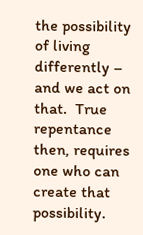the possibility of living differently – and we act on that.  True repentance then, requires one who can create that possibility.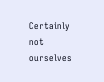Certainly not ourselves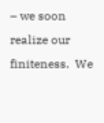– we soon realize our finiteness.  We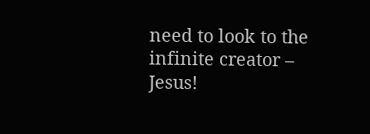need to look to the infinite creator – Jesus!